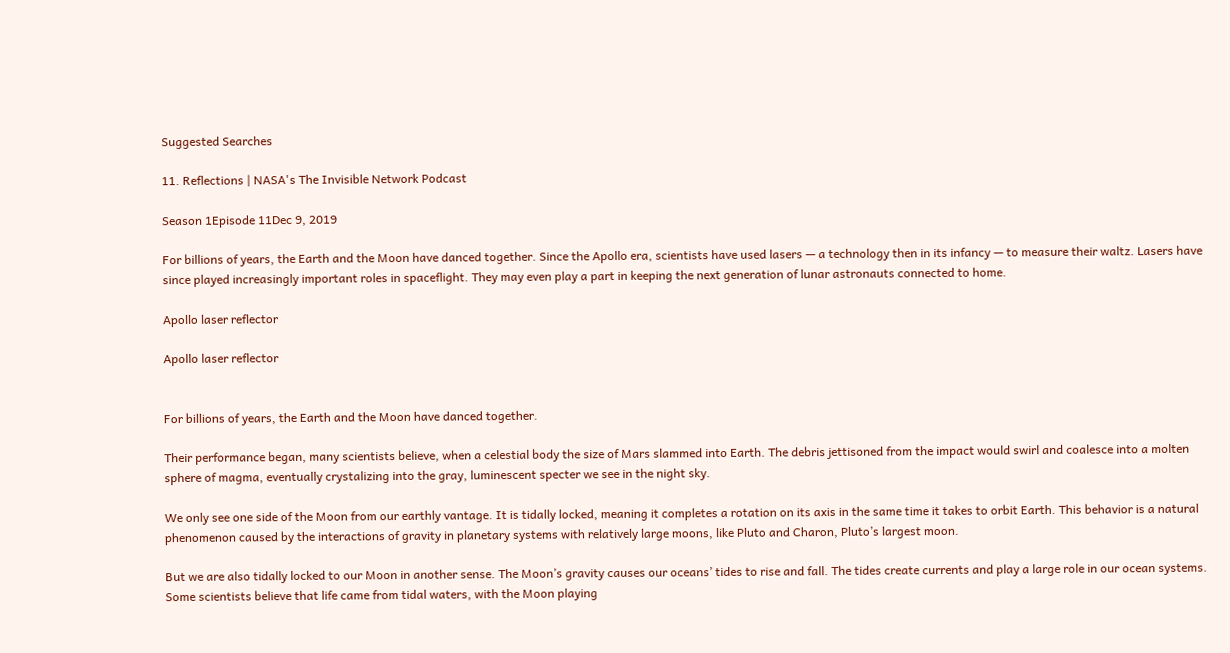Suggested Searches

11. Reflections | NASA's The Invisible Network Podcast

Season 1Episode 11Dec 9, 2019

For billions of years, the Earth and the Moon have danced together. Since the Apollo era, scientists have used lasers — a technology then in its infancy — to measure their waltz. Lasers have since played increasingly important roles in spaceflight. They may even play a part in keeping the next generation of lunar astronauts connected to home.

Apollo laser reflector

Apollo laser reflector


For billions of years, the Earth and the Moon have danced together.

Their performance began, many scientists believe, when a celestial body the size of Mars slammed into Earth. The debris jettisoned from the impact would swirl and coalesce into a molten sphere of magma, eventually crystalizing into the gray, luminescent specter we see in the night sky.

We only see one side of the Moon from our earthly vantage. It is tidally locked, meaning it completes a rotation on its axis in the same time it takes to orbit Earth. This behavior is a natural phenomenon caused by the interactions of gravity in planetary systems with relatively large moons, like Pluto and Charon, Pluto’s largest moon.

But we are also tidally locked to our Moon in another sense. The Moon’s gravity causes our oceans’ tides to rise and fall. The tides create currents and play a large role in our ocean systems. Some scientists believe that life came from tidal waters, with the Moon playing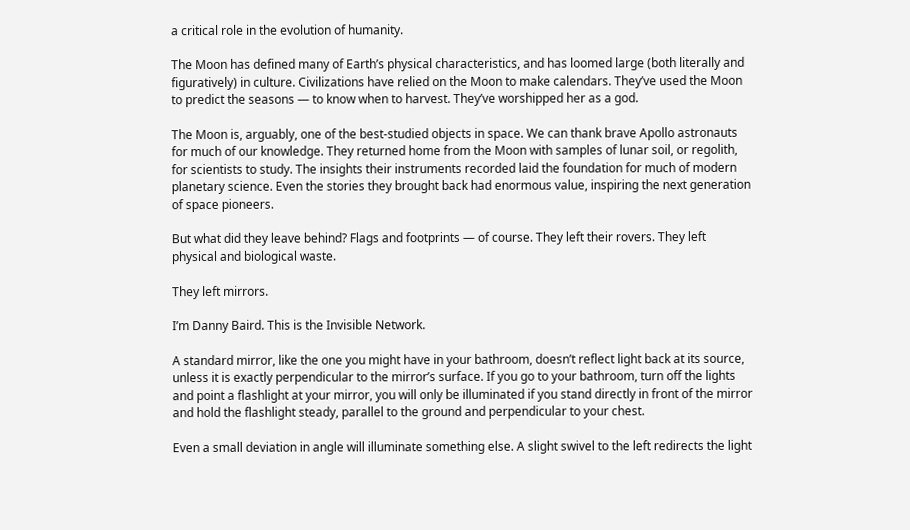a critical role in the evolution of humanity.

The Moon has defined many of Earth’s physical characteristics, and has loomed large (both literally and figuratively) in culture. Civilizations have relied on the Moon to make calendars. They’ve used the Moon to predict the seasons — to know when to harvest. They’ve worshipped her as a god.

The Moon is, arguably, one of the best-studied objects in space. We can thank brave Apollo astronauts for much of our knowledge. They returned home from the Moon with samples of lunar soil, or regolith, for scientists to study. The insights their instruments recorded laid the foundation for much of modern planetary science. Even the stories they brought back had enormous value, inspiring the next generation of space pioneers.

But what did they leave behind? Flags and footprints — of course. They left their rovers. They left physical and biological waste.

They left mirrors.

I’m Danny Baird. This is the Invisible Network.

A standard mirror, like the one you might have in your bathroom, doesn’t reflect light back at its source, unless it is exactly perpendicular to the mirror’s surface. If you go to your bathroom, turn off the lights and point a flashlight at your mirror, you will only be illuminated if you stand directly in front of the mirror and hold the flashlight steady, parallel to the ground and perpendicular to your chest.

Even a small deviation in angle will illuminate something else. A slight swivel to the left redirects the light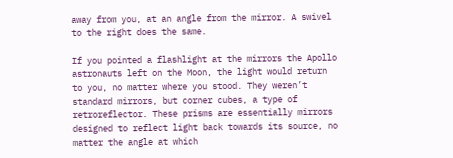away from you, at an angle from the mirror. A swivel to the right does the same.

If you pointed a flashlight at the mirrors the Apollo astronauts left on the Moon, the light would return to you, no matter where you stood. They weren’t standard mirrors, but corner cubes, a type of retroreflector. These prisms are essentially mirrors designed to reflect light back towards its source, no matter the angle at which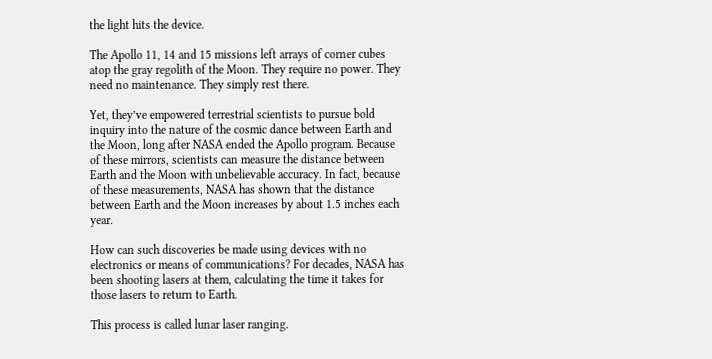the light hits the device.

The Apollo 11, 14 and 15 missions left arrays of corner cubes atop the gray regolith of the Moon. They require no power. They need no maintenance. They simply rest there.

Yet, they’ve empowered terrestrial scientists to pursue bold inquiry into the nature of the cosmic dance between Earth and the Moon, long after NASA ended the Apollo program. Because of these mirrors, scientists can measure the distance between Earth and the Moon with unbelievable accuracy. In fact, because of these measurements, NASA has shown that the distance between Earth and the Moon increases by about 1.5 inches each year.

How can such discoveries be made using devices with no electronics or means of communications? For decades, NASA has been shooting lasers at them, calculating the time it takes for those lasers to return to Earth.

This process is called lunar laser ranging.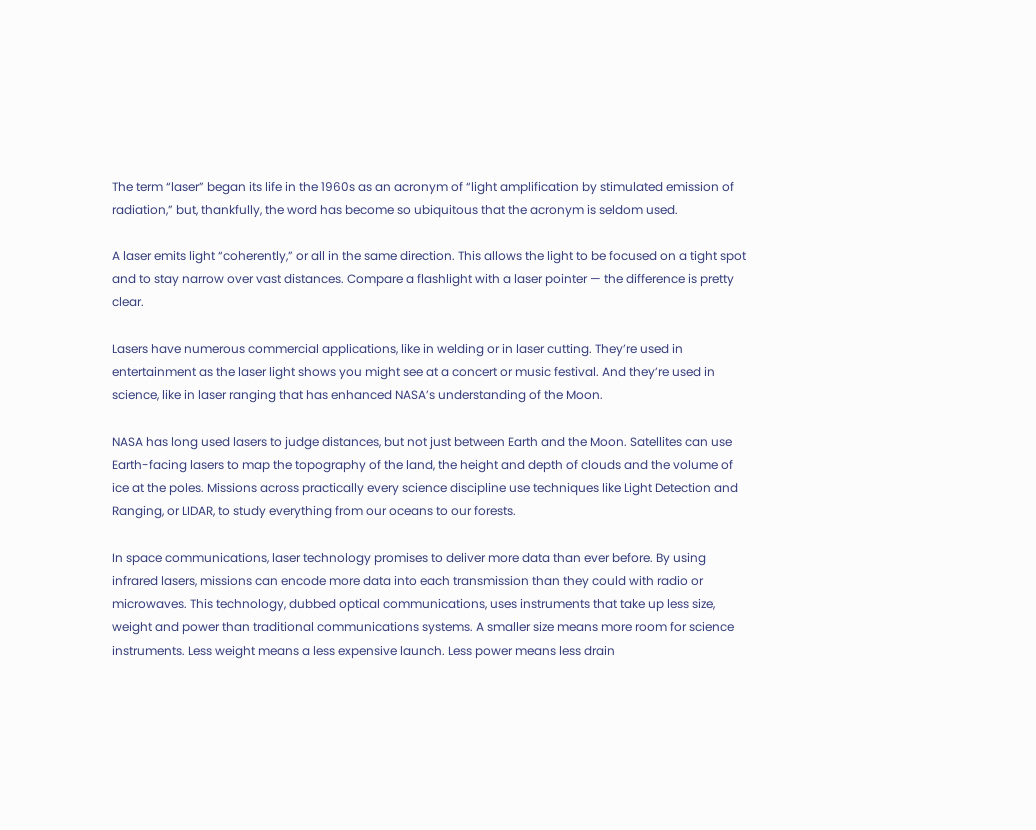The term “laser” began its life in the 1960s as an acronym of “light amplification by stimulated emission of radiation,” but, thankfully, the word has become so ubiquitous that the acronym is seldom used.

A laser emits light “coherently,” or all in the same direction. This allows the light to be focused on a tight spot and to stay narrow over vast distances. Compare a flashlight with a laser pointer — the difference is pretty clear.

Lasers have numerous commercial applications, like in welding or in laser cutting. They’re used in entertainment as the laser light shows you might see at a concert or music festival. And they’re used in science, like in laser ranging that has enhanced NASA’s understanding of the Moon.

NASA has long used lasers to judge distances, but not just between Earth and the Moon. Satellites can use Earth-facing lasers to map the topography of the land, the height and depth of clouds and the volume of ice at the poles. Missions across practically every science discipline use techniques like Light Detection and Ranging, or LIDAR, to study everything from our oceans to our forests.

In space communications, laser technology promises to deliver more data than ever before. By using infrared lasers, missions can encode more data into each transmission than they could with radio or microwaves. This technology, dubbed optical communications, uses instruments that take up less size, weight and power than traditional communications systems. A smaller size means more room for science instruments. Less weight means a less expensive launch. Less power means less drain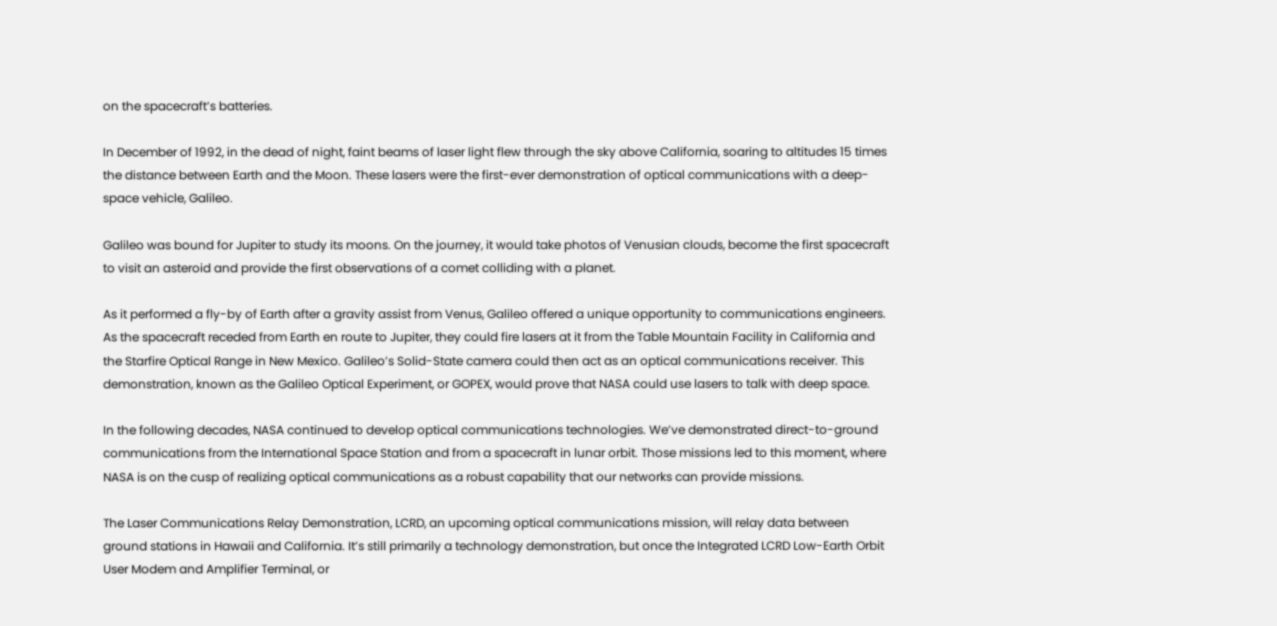on the spacecraft’s batteries.

In December of 1992, in the dead of night, faint beams of laser light flew through the sky above California, soaring to altitudes 15 times the distance between Earth and the Moon. These lasers were the first-ever demonstration of optical communications with a deep-space vehicle, Galileo.

Galileo was bound for Jupiter to study its moons. On the journey, it would take photos of Venusian clouds, become the first spacecraft to visit an asteroid and provide the first observations of a comet colliding with a planet.

As it performed a fly-by of Earth after a gravity assist from Venus, Galileo offered a unique opportunity to communications engineers. As the spacecraft receded from Earth en route to Jupiter, they could fire lasers at it from the Table Mountain Facility in California and the Starfire Optical Range in New Mexico. Galileo’s Solid-State camera could then act as an optical communications receiver. This demonstration, known as the Galileo Optical Experiment, or GOPEX, would prove that NASA could use lasers to talk with deep space.

In the following decades, NASA continued to develop optical communications technologies. We’ve demonstrated direct-to-ground communications from the International Space Station and from a spacecraft in lunar orbit. Those missions led to this moment, where NASA is on the cusp of realizing optical communications as a robust capability that our networks can provide missions.

The Laser Communications Relay Demonstration, LCRD, an upcoming optical communications mission, will relay data between ground stations in Hawaii and California. It’s still primarily a technology demonstration, but once the Integrated LCRD Low-Earth Orbit User Modem and Amplifier Terminal, or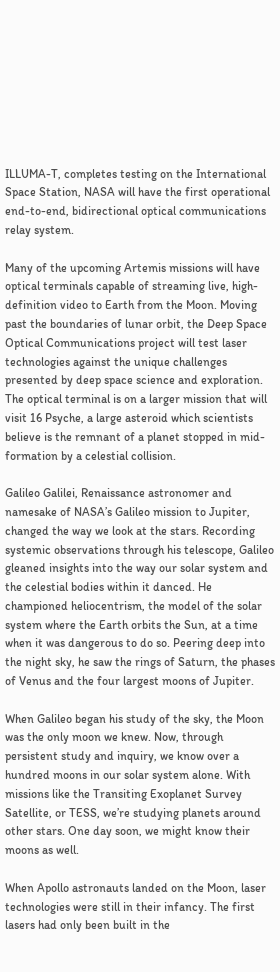ILLUMA-T, completes testing on the International Space Station, NASA will have the first operational end-to-end, bidirectional optical communications relay system.

Many of the upcoming Artemis missions will have optical terminals capable of streaming live, high-definition video to Earth from the Moon. Moving past the boundaries of lunar orbit, the Deep Space Optical Communications project will test laser technologies against the unique challenges presented by deep space science and exploration. The optical terminal is on a larger mission that will visit 16 Psyche, a large asteroid which scientists believe is the remnant of a planet stopped in mid-formation by a celestial collision.

Galileo Galilei, Renaissance astronomer and namesake of NASA’s Galileo mission to Jupiter, changed the way we look at the stars. Recording systemic observations through his telescope, Galileo gleaned insights into the way our solar system and the celestial bodies within it danced. He championed heliocentrism, the model of the solar system where the Earth orbits the Sun, at a time when it was dangerous to do so. Peering deep into the night sky, he saw the rings of Saturn, the phases of Venus and the four largest moons of Jupiter.

When Galileo began his study of the sky, the Moon was the only moon we knew. Now, through persistent study and inquiry, we know over a hundred moons in our solar system alone. With missions like the Transiting Exoplanet Survey Satellite, or TESS, we’re studying planets around other stars. One day soon, we might know their moons as well.

When Apollo astronauts landed on the Moon, laser technologies were still in their infancy. The first lasers had only been built in the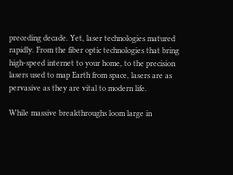preceding decade. Yet, laser technologies matured rapidly. From the fiber optic technologies that bring high-speed internet to your home, to the precision lasers used to map Earth from space, lasers are as pervasive as they are vital to modern life.

While massive breakthroughs loom large in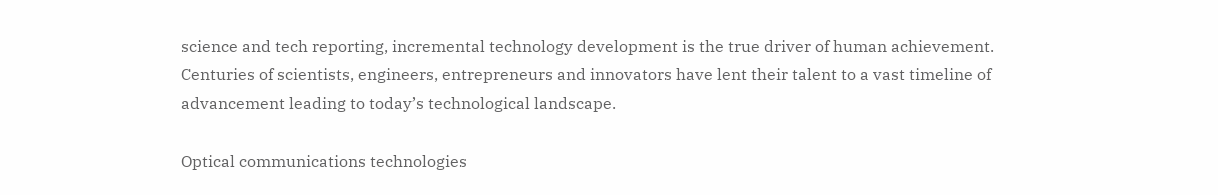science and tech reporting, incremental technology development is the true driver of human achievement. Centuries of scientists, engineers, entrepreneurs and innovators have lent their talent to a vast timeline of advancement leading to today’s technological landscape.

Optical communications technologies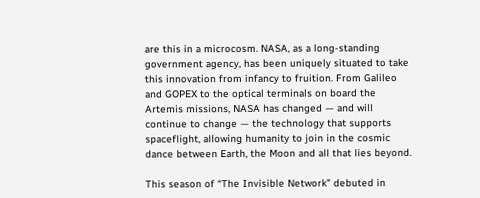are this in a microcosm. NASA, as a long-standing government agency, has been uniquely situated to take this innovation from infancy to fruition. From Galileo and GOPEX to the optical terminals on board the Artemis missions, NASA has changed — and will continue to change — the technology that supports spaceflight, allowing humanity to join in the cosmic dance between Earth, the Moon and all that lies beyond.

This season of “The Invisible Network” debuted in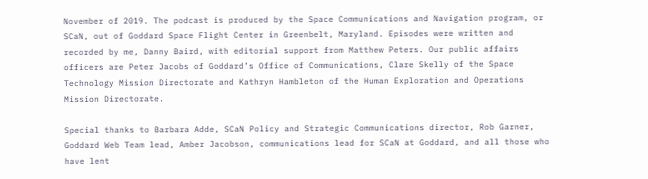November of 2019. The podcast is produced by the Space Communications and Navigation program, or SCaN, out of Goddard Space Flight Center in Greenbelt, Maryland. Episodes were written and recorded by me, Danny Baird, with editorial support from Matthew Peters. Our public affairs officers are Peter Jacobs of Goddard’s Office of Communications, Clare Skelly of the Space Technology Mission Directorate and Kathryn Hambleton of the Human Exploration and Operations Mission Directorate.

Special thanks to Barbara Adde, SCaN Policy and Strategic Communications director, Rob Garner, Goddard Web Team lead, Amber Jacobson, communications lead for SCaN at Goddard, and all those who have lent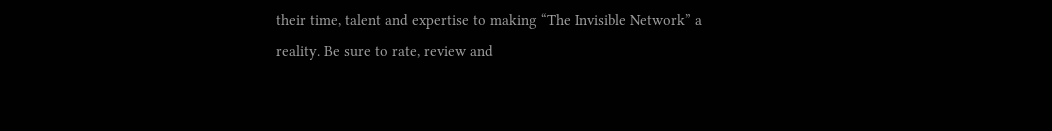their time, talent and expertise to making “The Invisible Network” a reality. Be sure to rate, review and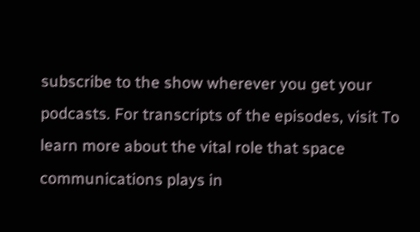subscribe to the show wherever you get your podcasts. For transcripts of the episodes, visit To learn more about the vital role that space communications plays in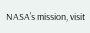NASA’s mission, visit